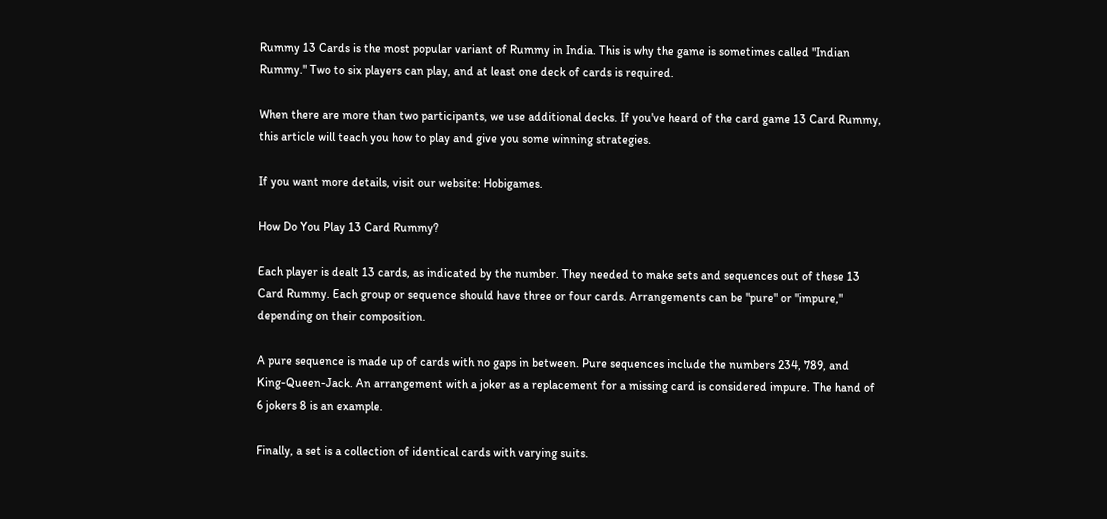Rummy 13 Cards is the most popular variant of Rummy in India. This is why the game is sometimes called "Indian Rummy." Two to six players can play, and at least one deck of cards is required.

When there are more than two participants, we use additional decks. If you've heard of the card game 13 Card Rummy, this article will teach you how to play and give you some winning strategies.

If you want more details, visit our website: Hobigames.

How Do You Play 13 Card Rummy?

Each player is dealt 13 cards, as indicated by the number. They needed to make sets and sequences out of these 13 Card Rummy. Each group or sequence should have three or four cards. Arrangements can be "pure" or "impure," depending on their composition.

A pure sequence is made up of cards with no gaps in between. Pure sequences include the numbers 234, 789, and King-Queen-Jack. An arrangement with a joker as a replacement for a missing card is considered impure. The hand of 6 jokers 8 is an example.

Finally, a set is a collection of identical cards with varying suits.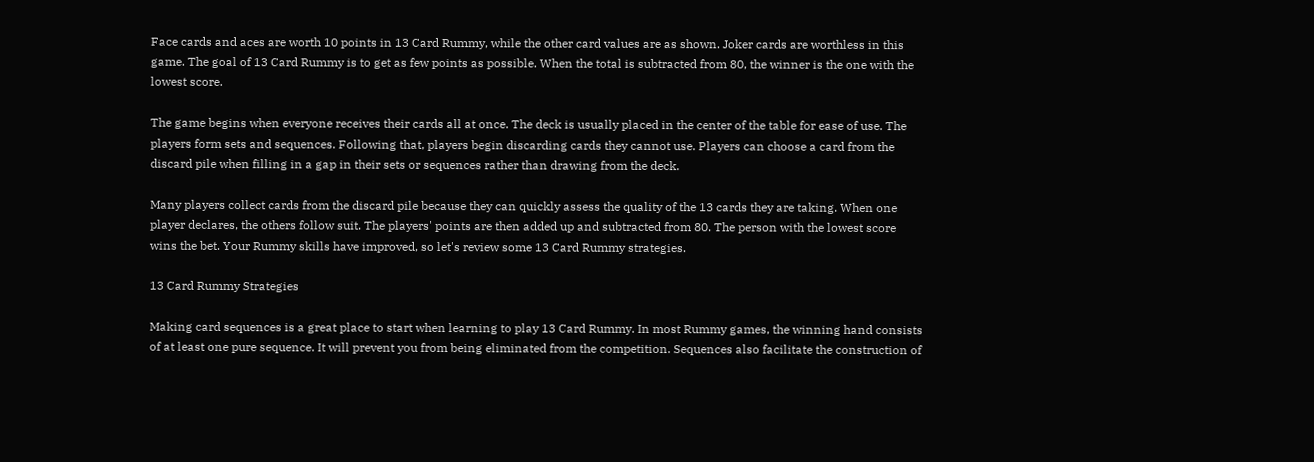Face cards and aces are worth 10 points in 13 Card Rummy, while the other card values are as shown. Joker cards are worthless in this game. The goal of 13 Card Rummy is to get as few points as possible. When the total is subtracted from 80, the winner is the one with the lowest score.

The game begins when everyone receives their cards all at once. The deck is usually placed in the center of the table for ease of use. The players form sets and sequences. Following that, players begin discarding cards they cannot use. Players can choose a card from the discard pile when filling in a gap in their sets or sequences rather than drawing from the deck.

Many players collect cards from the discard pile because they can quickly assess the quality of the 13 cards they are taking. When one player declares, the others follow suit. The players' points are then added up and subtracted from 80. The person with the lowest score wins the bet. Your Rummy skills have improved, so let's review some 13 Card Rummy strategies.

13 Card Rummy Strategies

Making card sequences is a great place to start when learning to play 13 Card Rummy. In most Rummy games, the winning hand consists of at least one pure sequence. It will prevent you from being eliminated from the competition. Sequences also facilitate the construction of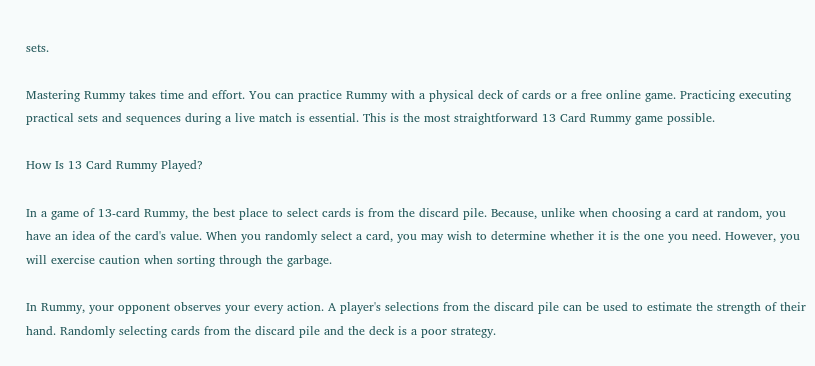sets.

Mastering Rummy takes time and effort. You can practice Rummy with a physical deck of cards or a free online game. Practicing executing practical sets and sequences during a live match is essential. This is the most straightforward 13 Card Rummy game possible.

How Is 13 Card Rummy Played?

In a game of 13-card Rummy, the best place to select cards is from the discard pile. Because, unlike when choosing a card at random, you have an idea of the card's value. When you randomly select a card, you may wish to determine whether it is the one you need. However, you will exercise caution when sorting through the garbage.

In Rummy, your opponent observes your every action. A player's selections from the discard pile can be used to estimate the strength of their hand. Randomly selecting cards from the discard pile and the deck is a poor strategy.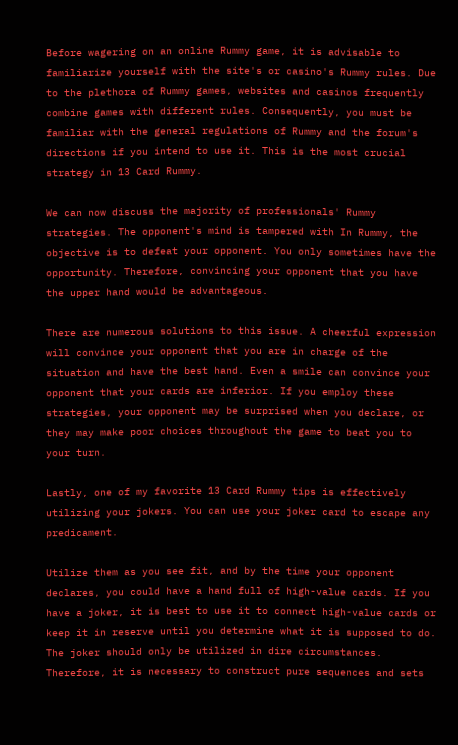Before wagering on an online Rummy game, it is advisable to familiarize yourself with the site's or casino's Rummy rules. Due to the plethora of Rummy games, websites and casinos frequently combine games with different rules. Consequently, you must be familiar with the general regulations of Rummy and the forum's directions if you intend to use it. This is the most crucial strategy in 13 Card Rummy.

We can now discuss the majority of professionals' Rummy strategies. The opponent's mind is tampered with In Rummy, the objective is to defeat your opponent. You only sometimes have the opportunity. Therefore, convincing your opponent that you have the upper hand would be advantageous.

There are numerous solutions to this issue. A cheerful expression will convince your opponent that you are in charge of the situation and have the best hand. Even a smile can convince your opponent that your cards are inferior. If you employ these strategies, your opponent may be surprised when you declare, or they may make poor choices throughout the game to beat you to your turn.

Lastly, one of my favorite 13 Card Rummy tips is effectively utilizing your jokers. You can use your joker card to escape any predicament.

Utilize them as you see fit, and by the time your opponent declares, you could have a hand full of high-value cards. If you have a joker, it is best to use it to connect high-value cards or keep it in reserve until you determine what it is supposed to do. The joker should only be utilized in dire circumstances. Therefore, it is necessary to construct pure sequences and sets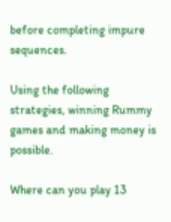before completing impure sequences.

Using the following strategies, winning Rummy games and making money is possible.

Where can you play 13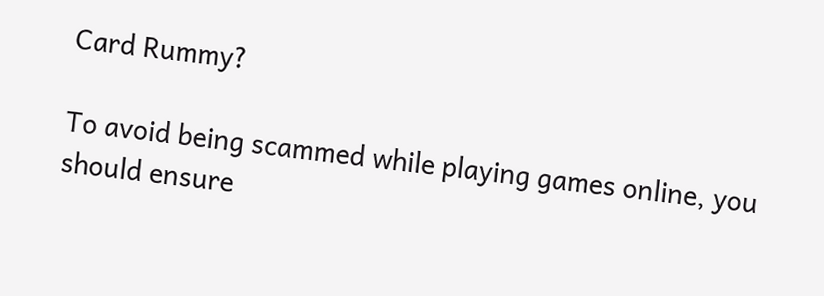Card Rummy?

To avoid being scammed while playing games online, you should ensure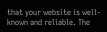that your website is well-known and reliable. The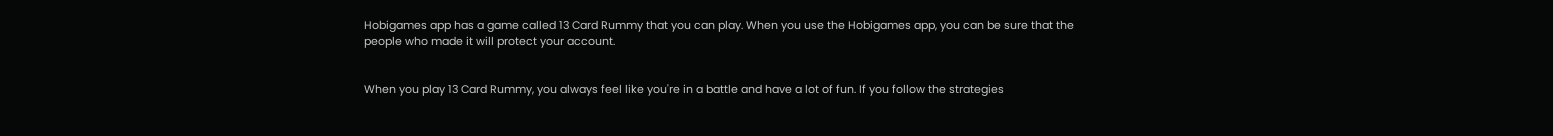Hobigames app has a game called 13 Card Rummy that you can play. When you use the Hobigames app, you can be sure that the people who made it will protect your account.


When you play 13 Card Rummy, you always feel like you're in a battle and have a lot of fun. If you follow the strategies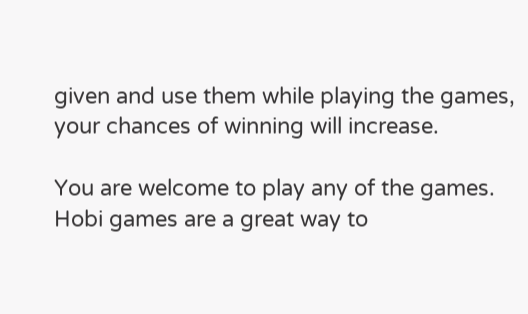given and use them while playing the games, your chances of winning will increase.

You are welcome to play any of the games. Hobi games are a great way to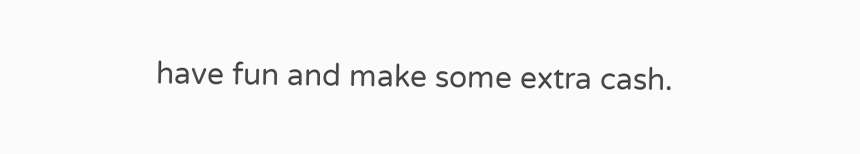have fun and make some extra cash.